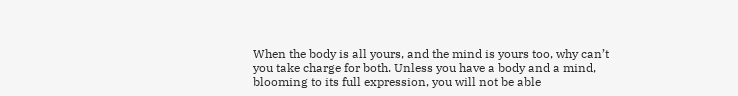When the body is all yours, and the mind is yours too, why can’t you take charge for both. Unless you have a body and a mind, blooming to its full expression, you will not be able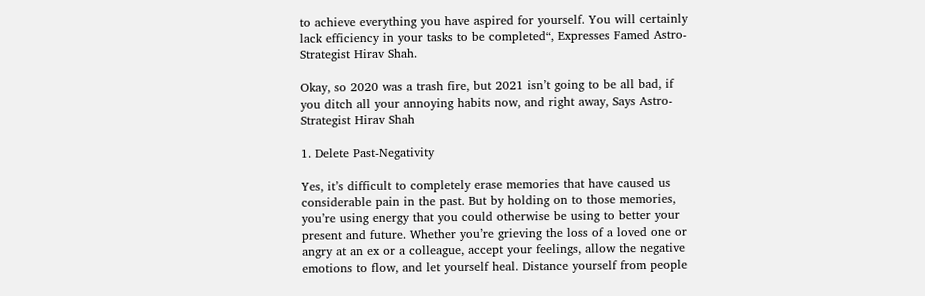to achieve everything you have aspired for yourself. You will certainly lack efficiency in your tasks to be completed“, Expresses Famed Astro-Strategist Hirav Shah.

Okay, so 2020 was a trash fire, but 2021 isn’t going to be all bad, if you ditch all your annoying habits now, and right away, Says Astro-Strategist Hirav Shah

1. Delete Past-Negativity

Yes, it’s difficult to completely erase memories that have caused us considerable pain in the past. But by holding on to those memories, you’re using energy that you could otherwise be using to better your present and future. Whether you’re grieving the loss of a loved one or angry at an ex or a colleague, accept your feelings, allow the negative emotions to flow, and let yourself heal. Distance yourself from people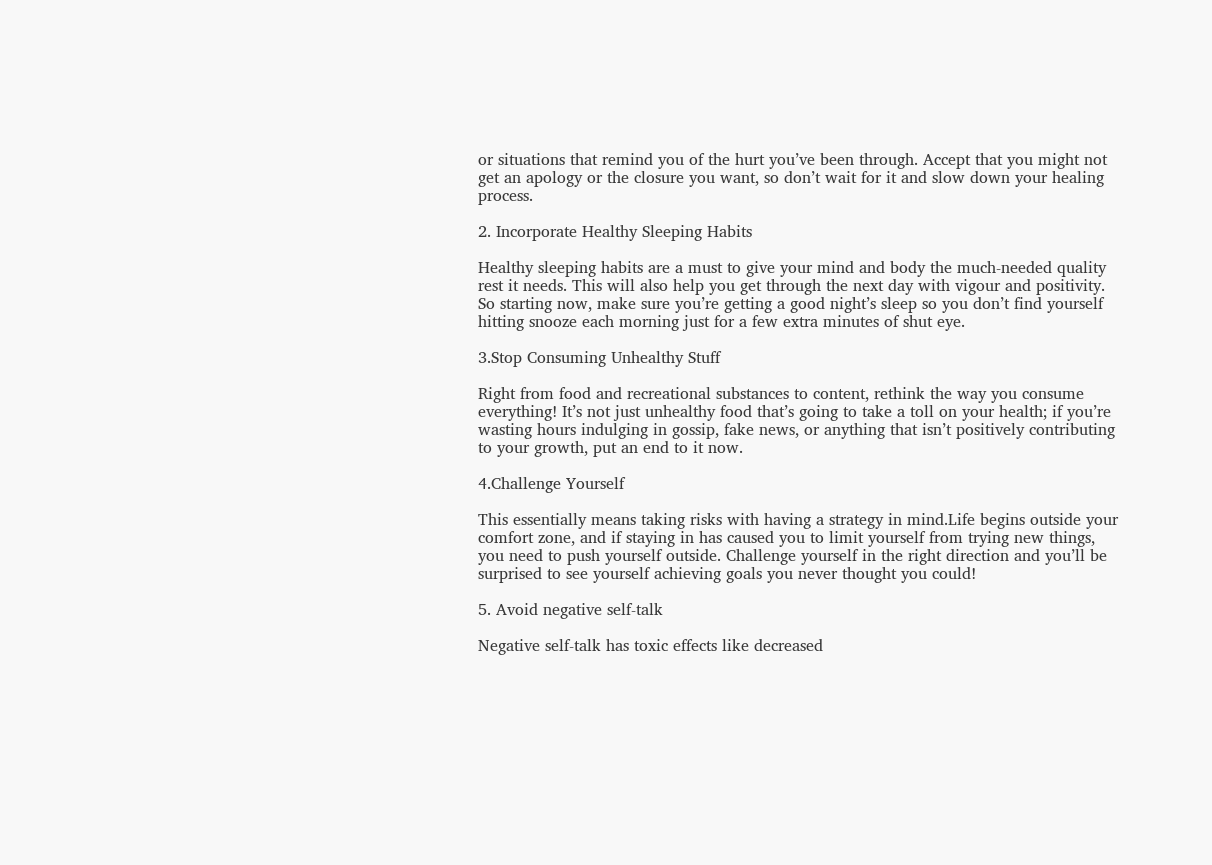or situations that remind you of the hurt you’ve been through. Accept that you might not get an apology or the closure you want, so don’t wait for it and slow down your healing process.

2. Incorporate Healthy Sleeping Habits

Healthy sleeping habits are a must to give your mind and body the much-needed quality rest it needs. This will also help you get through the next day with vigour and positivity. So starting now, make sure you’re getting a good night’s sleep so you don’t find yourself hitting snooze each morning just for a few extra minutes of shut eye.

3.Stop Consuming Unhealthy Stuff

Right from food and recreational substances to content, rethink the way you consume everything! It’s not just unhealthy food that’s going to take a toll on your health; if you’re wasting hours indulging in gossip, fake news, or anything that isn’t positively contributing to your growth, put an end to it now.

4.Challenge Yourself

This essentially means taking risks with having a strategy in mind.Life begins outside your comfort zone, and if staying in has caused you to limit yourself from trying new things, you need to push yourself outside. Challenge yourself in the right direction and you’ll be surprised to see yourself achieving goals you never thought you could!

5. Avoid negative self-talk

Negative self-talk has toxic effects like decreased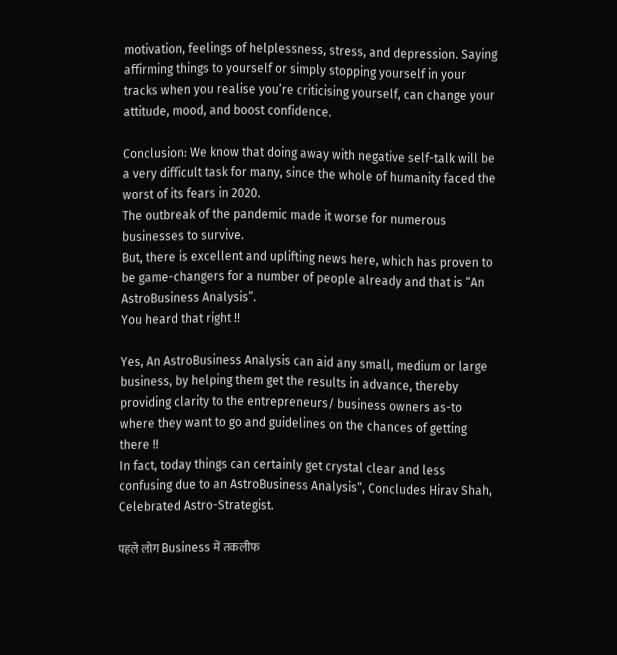motivation, feelings of helplessness, stress, and depression. Saying affirming things to yourself or simply stopping yourself in your tracks when you realise you’re criticising yourself, can change your attitude, mood, and boost confidence.

Conclusion: We know that doing away with negative self-talk will be a very difficult task for many, since the whole of humanity faced the worst of its fears in 2020.
The outbreak of the pandemic made it worse for numerous businesses to survive.
But, there is excellent and uplifting news here, which has proven to be game-changers for a number of people already and that is “An AstroBusiness Analysis”.
You heard that right !!

Yes, An AstroBusiness Analysis can aid any small, medium or large business, by helping them get the results in advance, thereby providing clarity to the entrepreneurs/ business owners as-to where they want to go and guidelines on the chances of getting there !!
In fact, today things can certainly get crystal clear and less confusing due to an AstroBusiness Analysis“, Concludes Hirav Shah, Celebrated Astro-Strategist.

पहले लोग Business में तकलीफ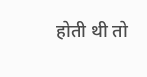होती थी तो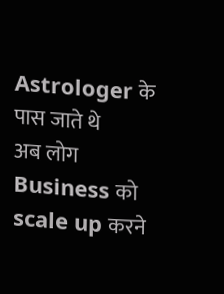Astrologer के पास जाते थे
अब लोग Business को scale up करने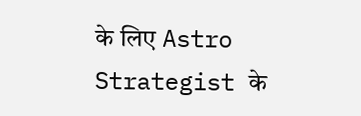के लिए Astro Strategist के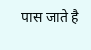पास जाते है